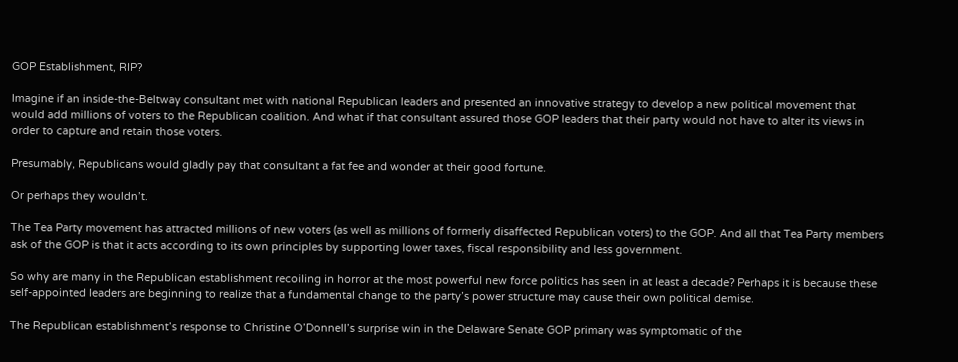GOP Establishment, RIP?

Imagine if an inside-the-Beltway consultant met with national Republican leaders and presented an innovative strategy to develop a new political movement that would add millions of voters to the Republican coalition. And what if that consultant assured those GOP leaders that their party would not have to alter its views in order to capture and retain those voters.

Presumably, Republicans would gladly pay that consultant a fat fee and wonder at their good fortune.

Or perhaps they wouldn’t.

The Tea Party movement has attracted millions of new voters (as well as millions of formerly disaffected Republican voters) to the GOP. And all that Tea Party members ask of the GOP is that it acts according to its own principles by supporting lower taxes, fiscal responsibility and less government.

So why are many in the Republican establishment recoiling in horror at the most powerful new force politics has seen in at least a decade? Perhaps it is because these self-appointed leaders are beginning to realize that a fundamental change to the party’s power structure may cause their own political demise.

The Republican establishment’s response to Christine O’Donnell’s surprise win in the Delaware Senate GOP primary was symptomatic of the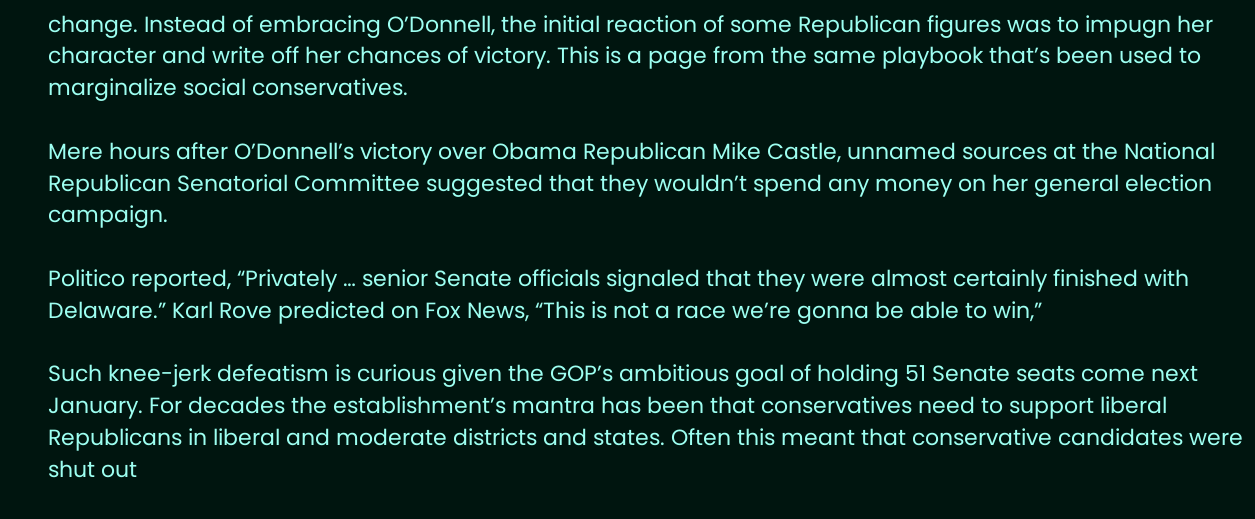change. Instead of embracing O’Donnell, the initial reaction of some Republican figures was to impugn her character and write off her chances of victory. This is a page from the same playbook that’s been used to marginalize social conservatives.

Mere hours after O’Donnell’s victory over Obama Republican Mike Castle, unnamed sources at the National Republican Senatorial Committee suggested that they wouldn’t spend any money on her general election campaign.

Politico reported, “Privately … senior Senate officials signaled that they were almost certainly finished with Delaware.” Karl Rove predicted on Fox News, “This is not a race we’re gonna be able to win,”

Such knee-jerk defeatism is curious given the GOP’s ambitious goal of holding 51 Senate seats come next January. For decades the establishment’s mantra has been that conservatives need to support liberal Republicans in liberal and moderate districts and states. Often this meant that conservative candidates were shut out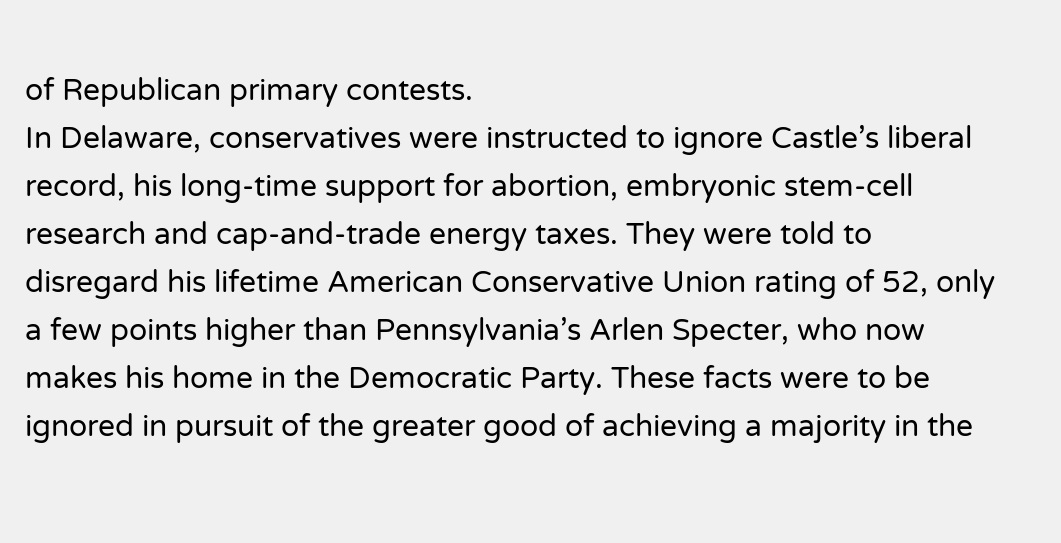of Republican primary contests.
In Delaware, conservatives were instructed to ignore Castle’s liberal record, his long-time support for abortion, embryonic stem-cell research and cap-and-trade energy taxes. They were told to disregard his lifetime American Conservative Union rating of 52, only a few points higher than Pennsylvania’s Arlen Specter, who now makes his home in the Democratic Party. These facts were to be ignored in pursuit of the greater good of achieving a majority in the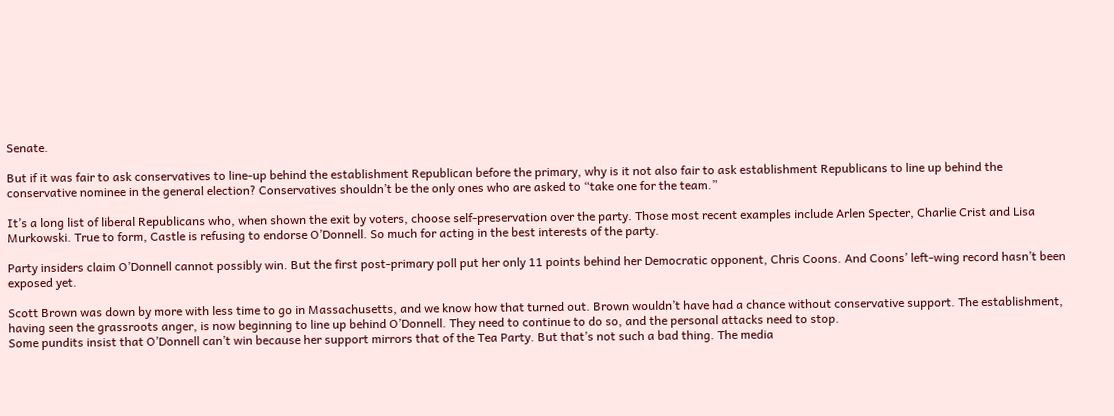Senate.

But if it was fair to ask conservatives to line-up behind the establishment Republican before the primary, why is it not also fair to ask establishment Republicans to line up behind the conservative nominee in the general election? Conservatives shouldn’t be the only ones who are asked to “take one for the team.”

It’s a long list of liberal Republicans who, when shown the exit by voters, choose self-preservation over the party. Those most recent examples include Arlen Specter, Charlie Crist and Lisa Murkowski. True to form, Castle is refusing to endorse O’Donnell. So much for acting in the best interests of the party.

Party insiders claim O’Donnell cannot possibly win. But the first post-primary poll put her only 11 points behind her Democratic opponent, Chris Coons. And Coons’ left-wing record hasn’t been exposed yet.

Scott Brown was down by more with less time to go in Massachusetts, and we know how that turned out. Brown wouldn’t have had a chance without conservative support. The establishment, having seen the grassroots anger, is now beginning to line up behind O’Donnell. They need to continue to do so, and the personal attacks need to stop.
Some pundits insist that O’Donnell can’t win because her support mirrors that of the Tea Party. But that’s not such a bad thing. The media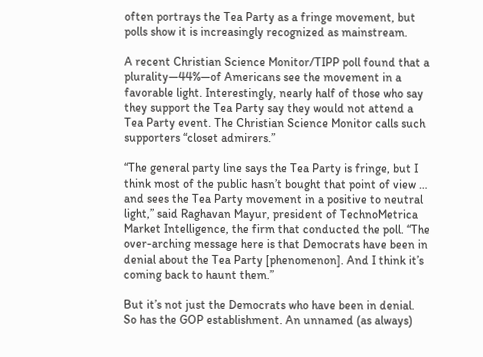often portrays the Tea Party as a fringe movement, but polls show it is increasingly recognized as mainstream.

A recent Christian Science Monitor/TIPP poll found that a plurality—44%—of Americans see the movement in a favorable light. Interestingly, nearly half of those who say they support the Tea Party say they would not attend a Tea Party event. The Christian Science Monitor calls such supporters “closet admirers.”

“The general party line says the Tea Party is fringe, but I think most of the public hasn’t bought that point of view … and sees the Tea Party movement in a positive to neutral light,” said Raghavan Mayur, president of TechnoMetrica Market Intelligence, the firm that conducted the poll. “The over-arching message here is that Democrats have been in denial about the Tea Party [phenomenon]. And I think it’s coming back to haunt them.”

But it’s not just the Democrats who have been in denial. So has the GOP establishment. An unnamed (as always)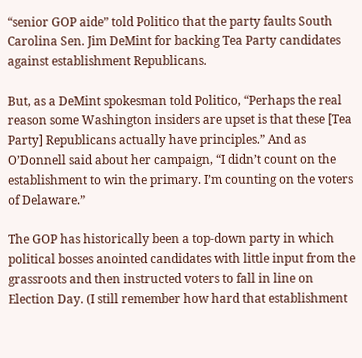“senior GOP aide” told Politico that the party faults South Carolina Sen. Jim DeMint for backing Tea Party candidates against establishment Republicans.

But, as a DeMint spokesman told Politico, “Perhaps the real reason some Washington insiders are upset is that these [Tea Party] Republicans actually have principles.” And as O’Donnell said about her campaign, “I didn’t count on the establishment to win the primary. I’m counting on the voters of Delaware.”

The GOP has historically been a top-down party in which political bosses anointed candidates with little input from the grassroots and then instructed voters to fall in line on Election Day. (I still remember how hard that establishment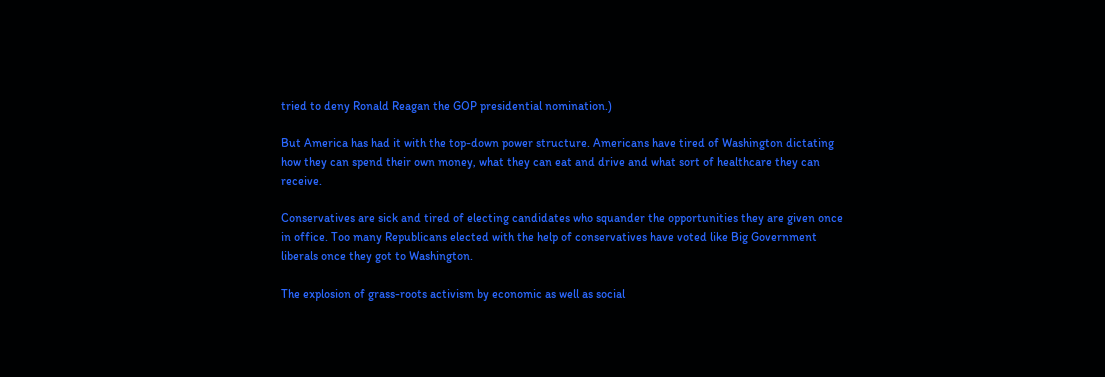tried to deny Ronald Reagan the GOP presidential nomination.)

But America has had it with the top-down power structure. Americans have tired of Washington dictating how they can spend their own money, what they can eat and drive and what sort of healthcare they can receive.

Conservatives are sick and tired of electing candidates who squander the opportunities they are given once in office. Too many Republicans elected with the help of conservatives have voted like Big Government liberals once they got to Washington.

The explosion of grass-roots activism by economic as well as social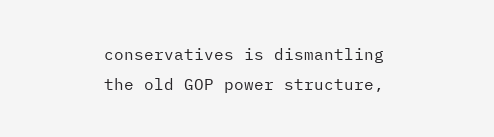conservatives is dismantling the old GOP power structure,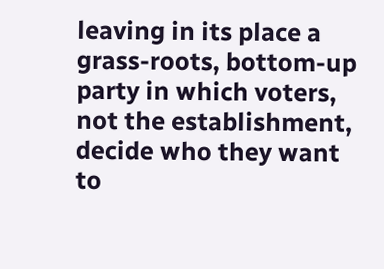leaving in its place a grass-roots, bottom-up party in which voters, not the establishment, decide who they want to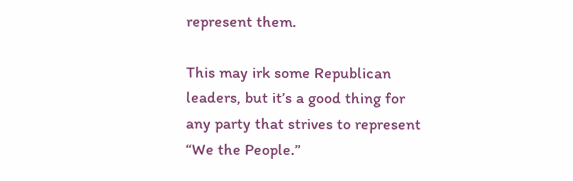represent them.

This may irk some Republican leaders, but it’s a good thing for any party that strives to represent “We the People.”